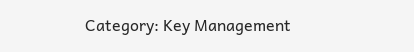Category: Key Management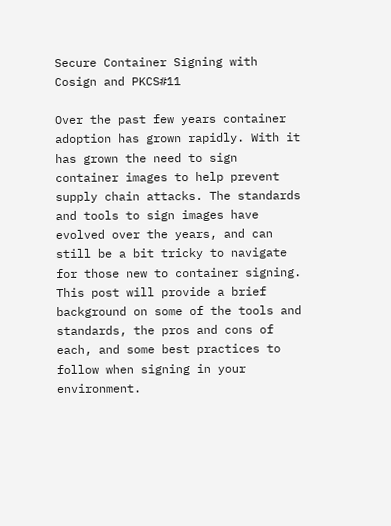Secure Container Signing with Cosign and PKCS#11

Over the past few years container adoption has grown rapidly. With it has grown the need to sign container images to help prevent supply chain attacks. The standards and tools to sign images have evolved over the years, and can still be a bit tricky to navigate for those new to container signing. This post will provide a brief background on some of the tools and standards, the pros and cons of each, and some best practices to follow when signing in your environment.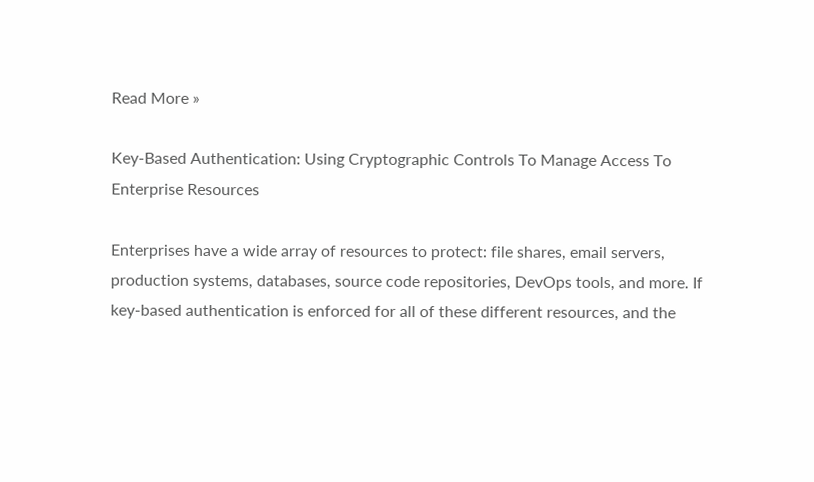Read More »

Key-Based Authentication: Using Cryptographic Controls To Manage Access To Enterprise Resources

Enterprises have a wide array of resources to protect: file shares, email servers, production systems, databases, source code repositories, DevOps tools, and more. If key-based authentication is enforced for all of these different resources, and the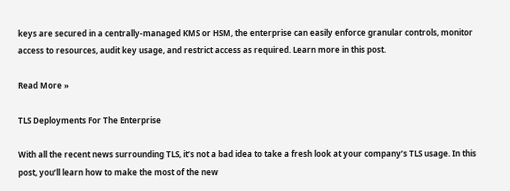keys are secured in a centrally-managed KMS or HSM, the enterprise can easily enforce granular controls, monitor access to resources, audit key usage, and restrict access as required. Learn more in this post.

Read More »

TLS Deployments For The Enterprise

With all the recent news surrounding TLS, it’s not a bad idea to take a fresh look at your company’s TLS usage. In this post, you’ll learn how to make the most of the new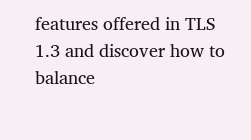features offered in TLS 1.3 and discover how to balance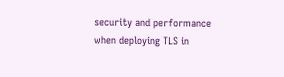security and performance when deploying TLS in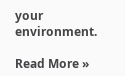your environment.

Read More »